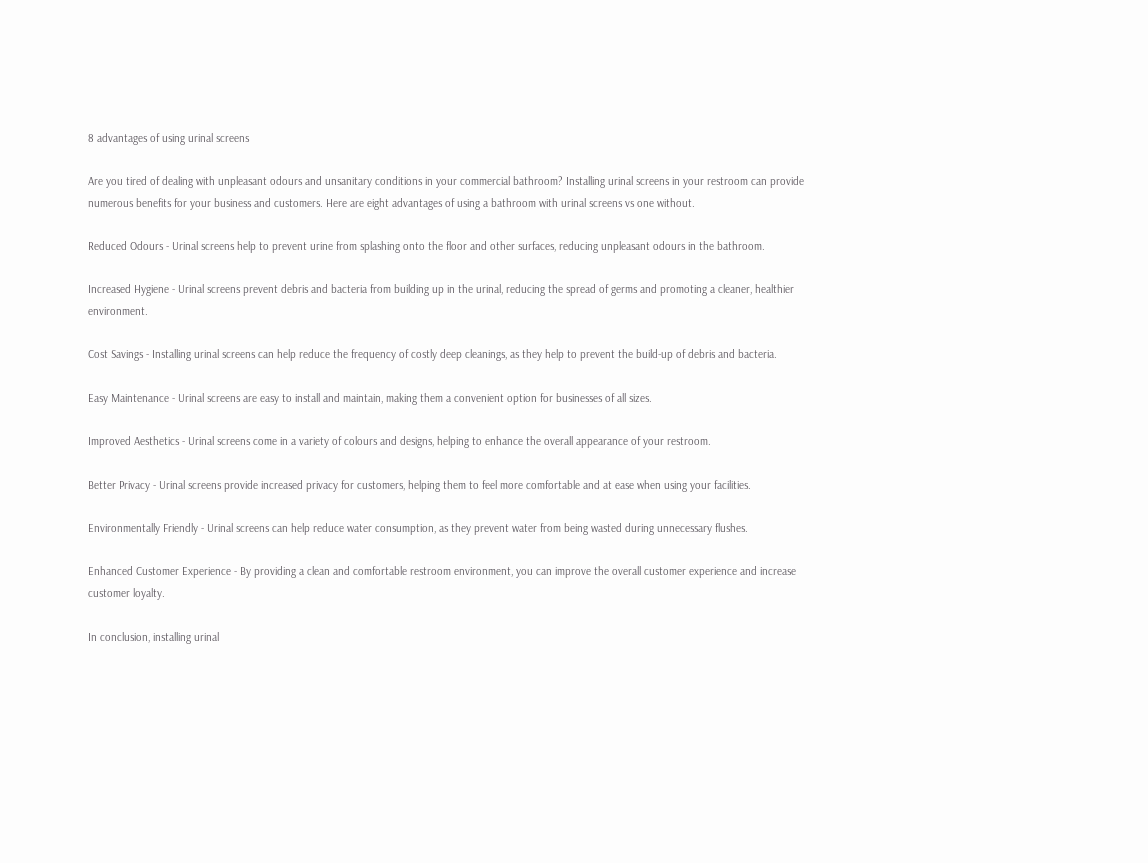8 advantages of using urinal screens

Are you tired of dealing with unpleasant odours and unsanitary conditions in your commercial bathroom? Installing urinal screens in your restroom can provide numerous benefits for your business and customers. Here are eight advantages of using a bathroom with urinal screens vs one without.

Reduced Odours - Urinal screens help to prevent urine from splashing onto the floor and other surfaces, reducing unpleasant odours in the bathroom.

Increased Hygiene - Urinal screens prevent debris and bacteria from building up in the urinal, reducing the spread of germs and promoting a cleaner, healthier environment.

Cost Savings - Installing urinal screens can help reduce the frequency of costly deep cleanings, as they help to prevent the build-up of debris and bacteria.

Easy Maintenance - Urinal screens are easy to install and maintain, making them a convenient option for businesses of all sizes.

Improved Aesthetics - Urinal screens come in a variety of colours and designs, helping to enhance the overall appearance of your restroom.

Better Privacy - Urinal screens provide increased privacy for customers, helping them to feel more comfortable and at ease when using your facilities.

Environmentally Friendly - Urinal screens can help reduce water consumption, as they prevent water from being wasted during unnecessary flushes.

Enhanced Customer Experience - By providing a clean and comfortable restroom environment, you can improve the overall customer experience and increase customer loyalty.

In conclusion, installing urinal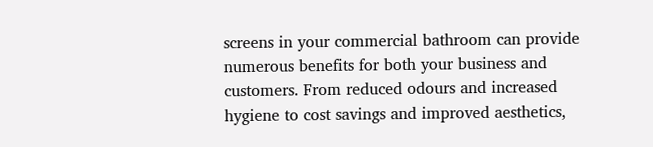screens in your commercial bathroom can provide numerous benefits for both your business and customers. From reduced odours and increased hygiene to cost savings and improved aesthetics,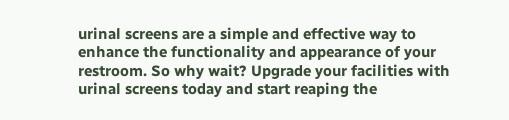urinal screens are a simple and effective way to enhance the functionality and appearance of your restroom. So why wait? Upgrade your facilities with urinal screens today and start reaping the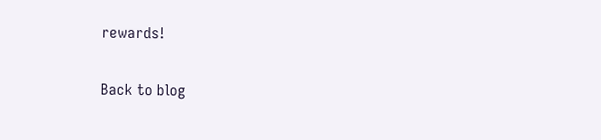rewards!

Back to blog